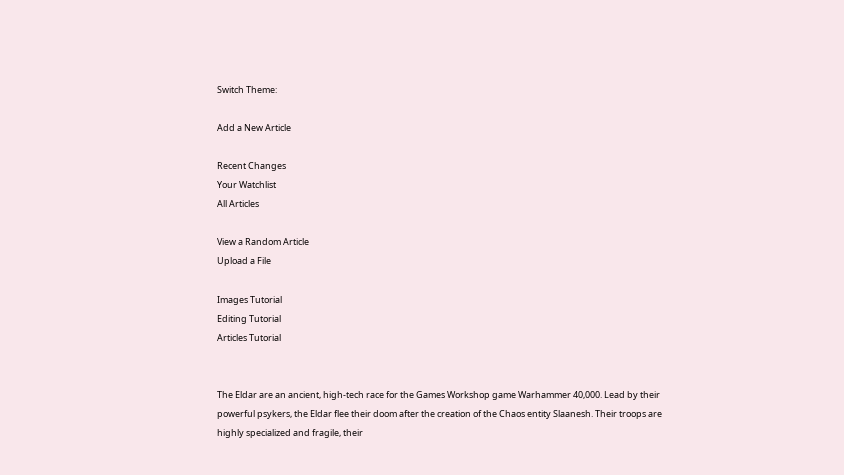Switch Theme:

Add a New Article

Recent Changes
Your Watchlist
All Articles

View a Random Article
Upload a File

Images Tutorial
Editing Tutorial
Articles Tutorial


The Eldar are an ancient, high-tech race for the Games Workshop game Warhammer 40,000. Lead by their powerful psykers, the Eldar flee their doom after the creation of the Chaos entity Slaanesh. Their troops are highly specialized and fragile, their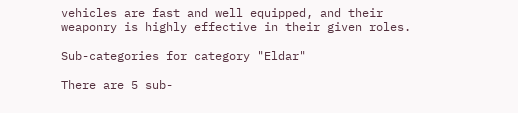vehicles are fast and well equipped, and their weaponry is highly effective in their given roles.

Sub-categories for category "Eldar"

There are 5 sub-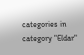categories in category "Eldar"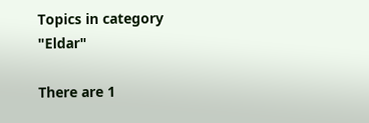Topics in category "Eldar"

There are 1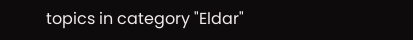topics in category "Eldar"